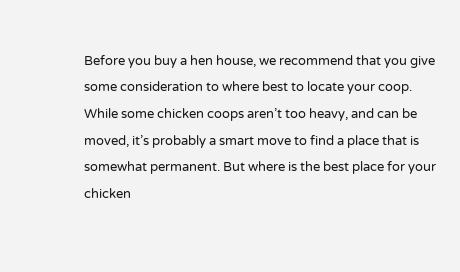Before you buy a hen house, we recommend that you give some consideration to where best to locate your coop. While some chicken coops aren’t too heavy, and can be moved, it’s probably a smart move to find a place that is somewhat permanent. But where is the best place for your chicken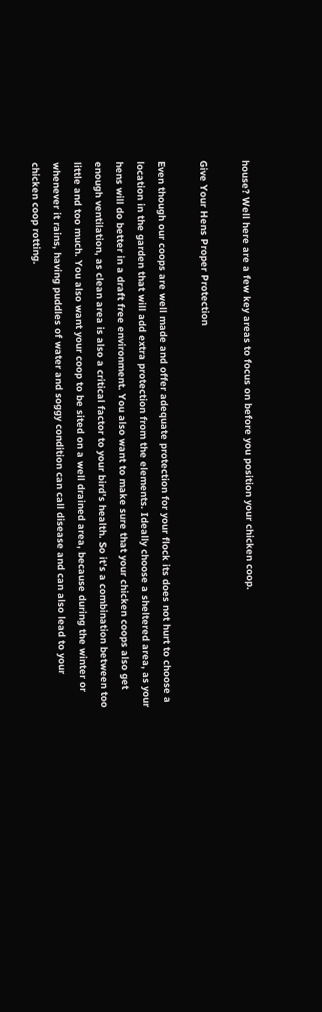house? Well here are a few key areas to focus on before you position your chicken coop.

Give Your Hens Proper Protection

Even though our coops are well made and offer adequate protection for your flock its does not hurt to choose a location in the garden that will add extra protection from the elements. Ideally choose a sheltered area, as your hens will do better in a draft free environment. You also want to make sure that your chicken coops also get enough ventilation, as clean area is also a critical factor to your bird’s health. So it’s a combination between too little and too much. You also want your coop to be sited on a well drained area, because during the winter or whenever it rains, having puddles of water and soggy condition can call disease and can also lead to your chicken coop rotting.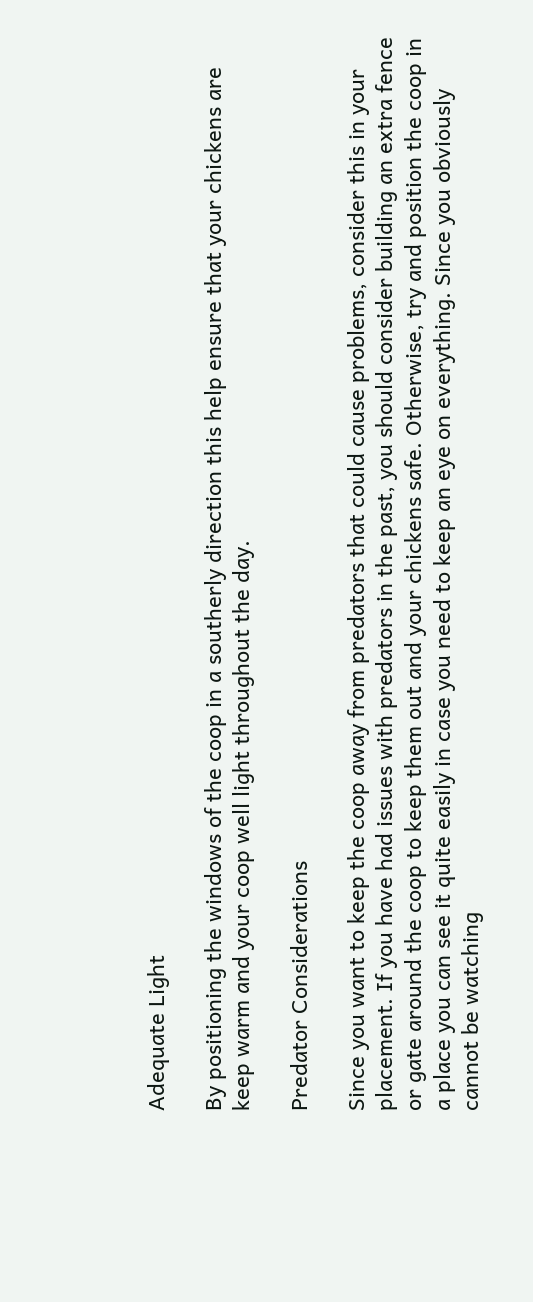Adequate Light

By positioning the windows of the coop in a southerly direction this help ensure that your chickens are keep warm and your coop well light throughout the day.

Predator Considerations

Since you want to keep the coop away from predators that could cause problems, consider this in your placement. If you have had issues with predators in the past, you should consider building an extra fence or gate around the coop to keep them out and your chickens safe. Otherwise, try and position the coop in a place you can see it quite easily in case you need to keep an eye on everything. Since you obviously cannot be watching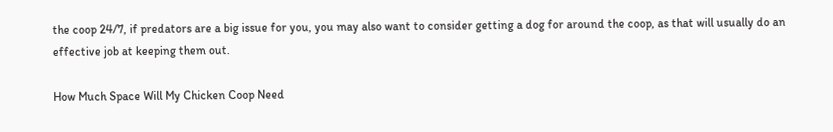the coop 24/7, if predators are a big issue for you, you may also want to consider getting a dog for around the coop, as that will usually do an effective job at keeping them out.

How Much Space Will My Chicken Coop Need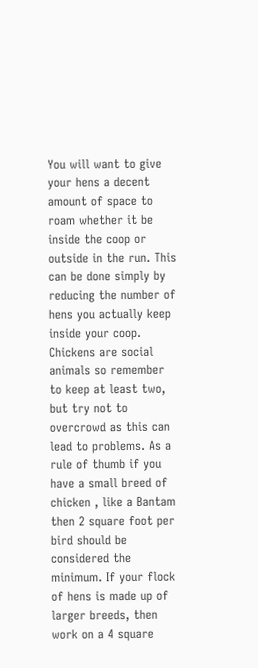You will want to give your hens a decent amount of space to roam whether it be inside the coop or outside in the run. This can be done simply by reducing the number of hens you actually keep inside your coop. Chickens are social animals so remember to keep at least two, but try not to overcrowd as this can lead to problems. As a rule of thumb if you have a small breed of chicken , like a Bantam then 2 square foot per bird should be considered the minimum. If your flock of hens is made up of larger breeds, then work on a 4 square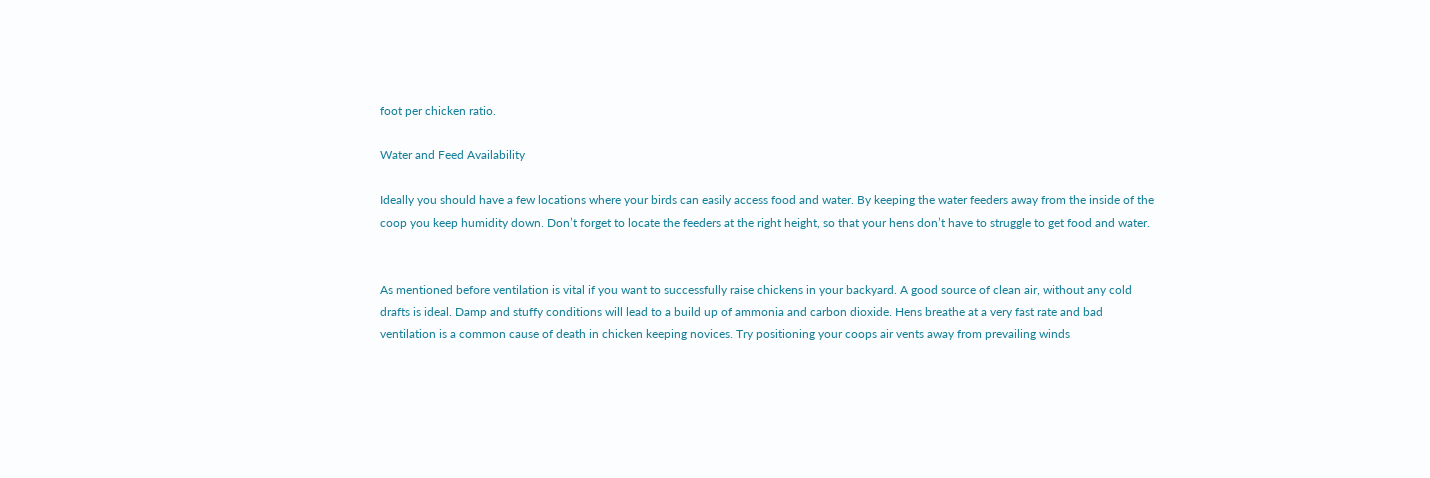foot per chicken ratio.

Water and Feed Availability

Ideally you should have a few locations where your birds can easily access food and water. By keeping the water feeders away from the inside of the coop you keep humidity down. Don’t forget to locate the feeders at the right height, so that your hens don’t have to struggle to get food and water.


As mentioned before ventilation is vital if you want to successfully raise chickens in your backyard. A good source of clean air, without any cold drafts is ideal. Damp and stuffy conditions will lead to a build up of ammonia and carbon dioxide. Hens breathe at a very fast rate and bad ventilation is a common cause of death in chicken keeping novices. Try positioning your coops air vents away from prevailing winds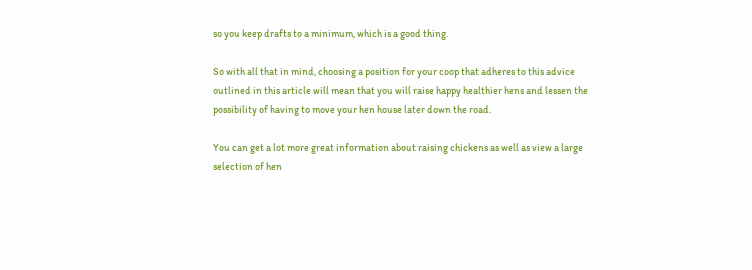so you keep drafts to a minimum, which is a good thing.

So with all that in mind, choosing a position for your coop that adheres to this advice outlined in this article will mean that you will raise happy healthier hens and lessen the possibility of having to move your hen house later down the road.

You can get a lot more great information about raising chickens as well as view a large selection of hen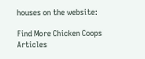houses on the website:

Find More Chicken Coops Articles